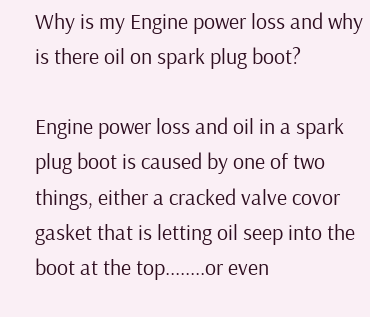Why is my Engine power loss and why is there oil on spark plug boot?

Engine power loss and oil in a spark plug boot is caused by one of two things, either a cracked valve covor gasket that is letting oil seep into the boot at the top........or even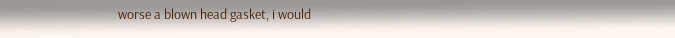worse a blown head gasket, i would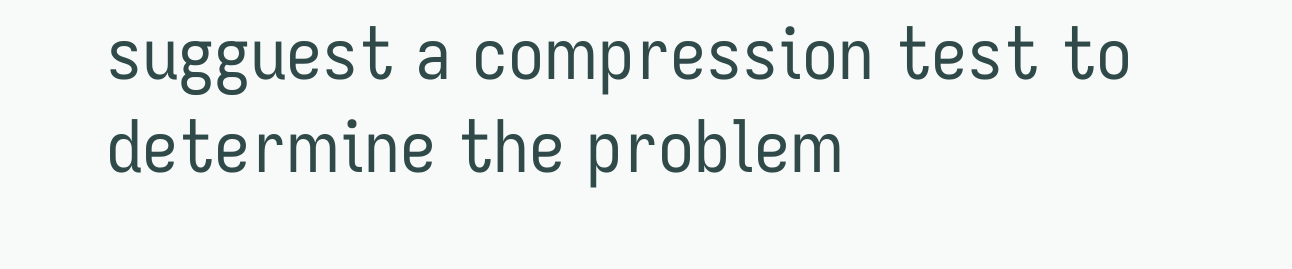sugguest a compression test to determine the problem